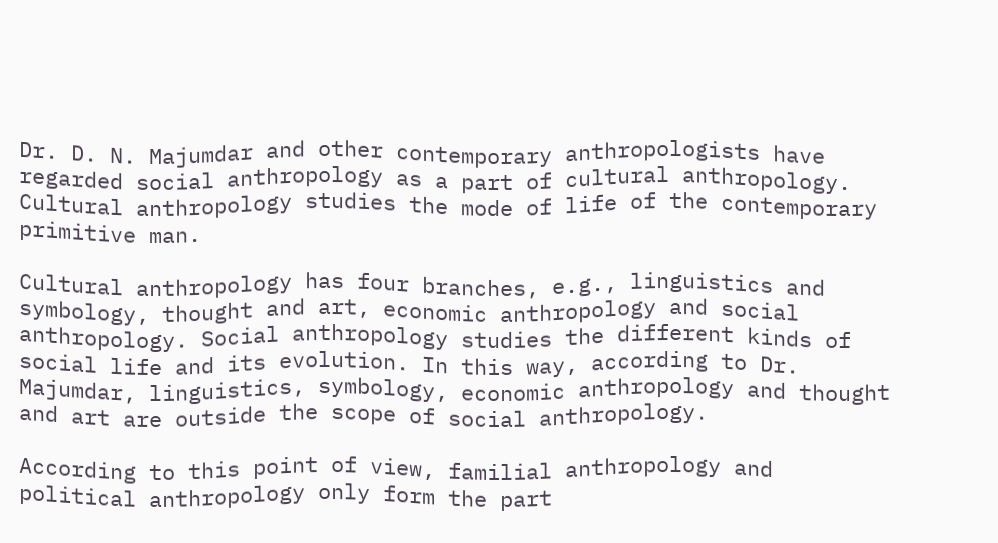Dr. D. N. Majumdar and other contemporary anthropologists have regarded social anthropology as a part of cultural anthropology. Cultural anthropology studies the mode of life of the contemporary primitive man.

Cultural anthropology has four branches, e.g., linguistics and symbology, thought and art, economic anthropology and social anthropology. Social anthropology studies the different kinds of social life and its evolution. In this way, according to Dr. Majumdar, linguistics, symbology, economic anthropology and thought and art are outside the scope of social anthropology.

According to this point of view, familial anthropology and political anthropology only form the part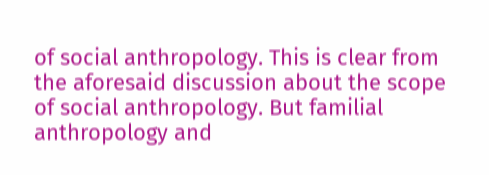of social anthropology. This is clear from the aforesaid discussion about the scope of social anthropology. But familial anthropology and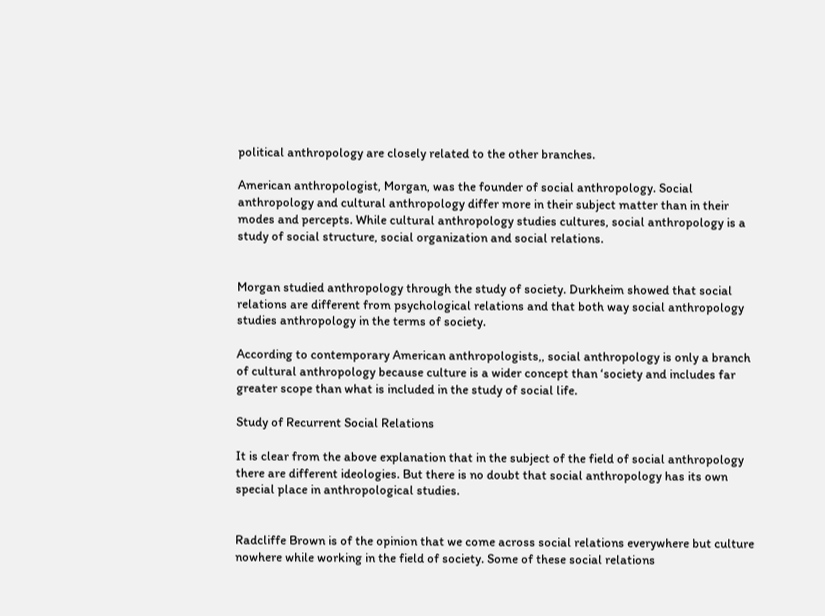political anthropology are closely related to the other branches.

American anthropologist, Morgan, was the founder of social anthropology. Social anthropology and cultural anthropology differ more in their subject matter than in their modes and percepts. While cultural anthropology studies cultures, social anthropology is a study of social structure, social organization and social relations.


Morgan studied anthropology through the study of society. Durkheim showed that social relations are different from psychological relations and that both way social anthropology studies anthropology in the terms of society.

According to contemporary American anthropologists,, social anthropology is only a branch of cultural anthropology because culture is a wider concept than ‘society and includes far greater scope than what is included in the study of social life.

Study of Recurrent Social Relations

It is clear from the above explanation that in the subject of the field of social anthropology there are different ideologies. But there is no doubt that social anthropology has its own special place in anthropological studies.


Radcliffe Brown is of the opinion that we come across social relations everywhere but culture nowhere while working in the field of society. Some of these social relations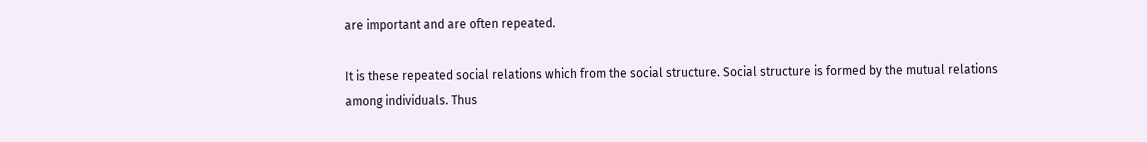are important and are often repeated.

It is these repeated social relations which from the social structure. Social structure is formed by the mutual relations among individuals. Thus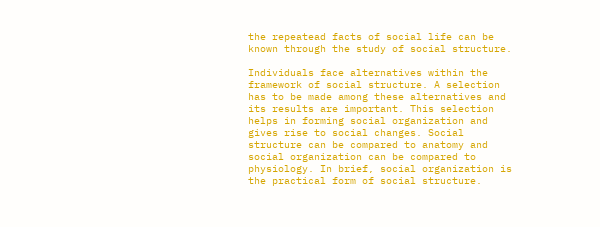the repeatead facts of social life can be known through the study of social structure.

Individuals face alternatives within the framework of social structure. A selection has to be made among these alternatives and its results are important. This selection helps in forming social organization and gives rise to social changes. Social structure can be compared to anatomy and social organization can be compared to physiology. In brief, social organization is the practical form of social structure.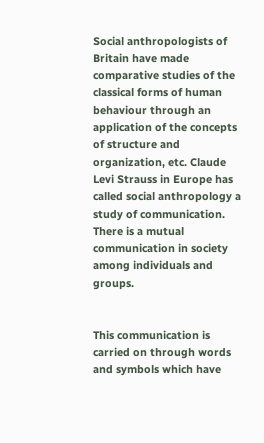Social anthropologists of Britain have made comparative studies of the classical forms of human behaviour through an application of the concepts of structure and organization, etc. Claude Levi Strauss in Europe has called social anthropology a study of communication. There is a mutual communication in society among individuals and groups.


This communication is carried on through words and symbols which have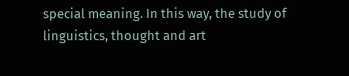special meaning. In this way, the study of linguistics, thought and art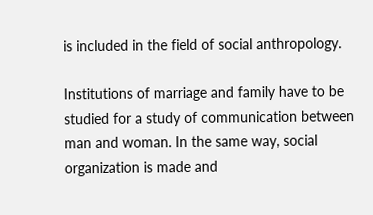is included in the field of social anthropology.

Institutions of marriage and family have to be studied for a study of communication between man and woman. In the same way, social organization is made and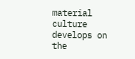material culture develops on the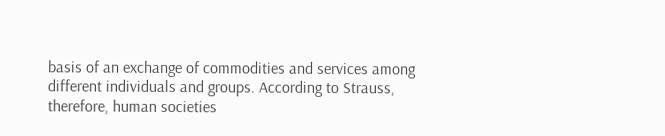basis of an exchange of commodities and services among different individuals and groups. According to Strauss, therefore, human societies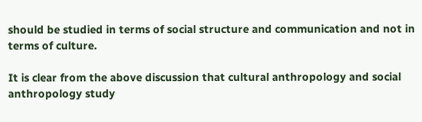should be studied in terms of social structure and communication and not in terms of culture.

It is clear from the above discussion that cultural anthropology and social anthropology study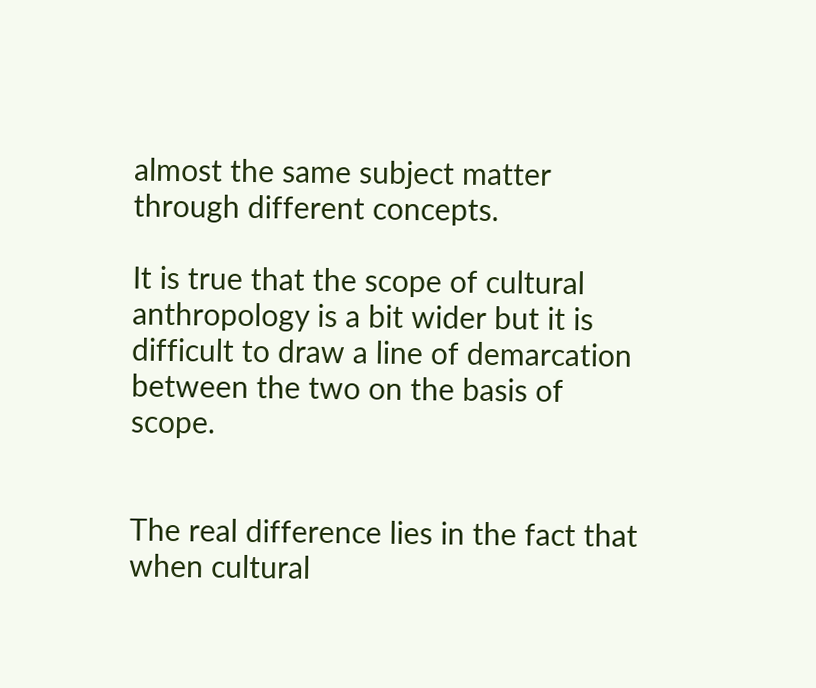almost the same subject matter through different concepts.

It is true that the scope of cultural anthropology is a bit wider but it is difficult to draw a line of demarcation between the two on the basis of scope.


The real difference lies in the fact that when cultural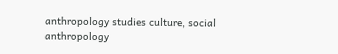anthropology studies culture, social anthropology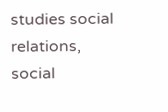studies social relations, social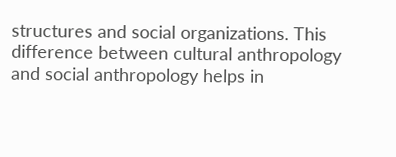structures and social organizations. This difference between cultural anthropology and social anthropology helps in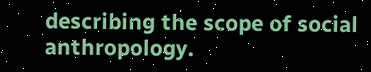describing the scope of social anthropology.